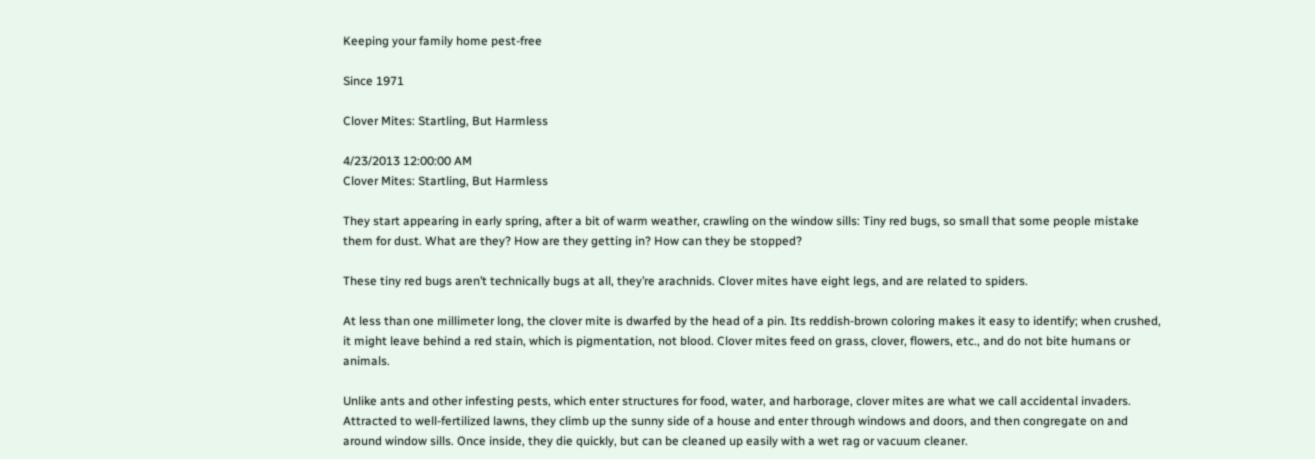Keeping your family home pest-free

Since 1971

Clover Mites: Startling, But Harmless

4/23/2013 12:00:00 AM
Clover Mites: Startling, But Harmless

They start appearing in early spring, after a bit of warm weather, crawling on the window sills: Tiny red bugs, so small that some people mistake them for dust. What are they? How are they getting in? How can they be stopped?

These tiny red bugs aren’t technically bugs at all, they’re arachnids. Clover mites have eight legs, and are related to spiders.

At less than one millimeter long, the clover mite is dwarfed by the head of a pin. Its reddish-brown coloring makes it easy to identify; when crushed, it might leave behind a red stain, which is pigmentation, not blood. Clover mites feed on grass, clover, flowers, etc., and do not bite humans or animals.

Unlike ants and other infesting pests, which enter structures for food, water, and harborage, clover mites are what we call accidental invaders. Attracted to well-fertilized lawns, they climb up the sunny side of a house and enter through windows and doors, and then congregate on and around window sills. Once inside, they die quickly, but can be cleaned up easily with a wet rag or vacuum cleaner.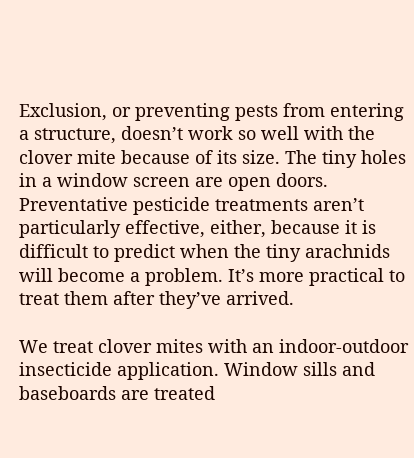Exclusion, or preventing pests from entering a structure, doesn’t work so well with the clover mite because of its size. The tiny holes in a window screen are open doors. Preventative pesticide treatments aren’t particularly effective, either, because it is difficult to predict when the tiny arachnids will become a problem. It’s more practical to treat them after they’ve arrived.

We treat clover mites with an indoor-outdoor insecticide application. Window sills and baseboards are treated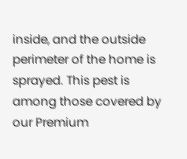inside, and the outside perimeter of the home is sprayed. This pest is among those covered by our Premium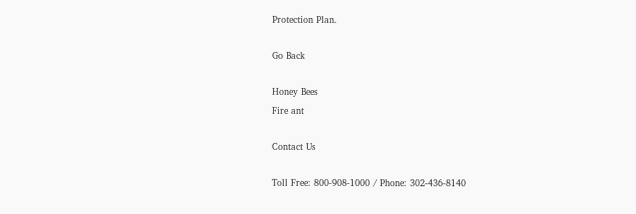Protection Plan.

Go Back

Honey Bees
Fire ant

Contact Us

Toll Free: 800-908-1000 / Phone: 302-436-8140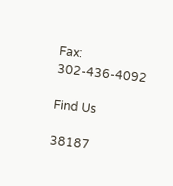Fax: 302-436-4092

Find Us

38187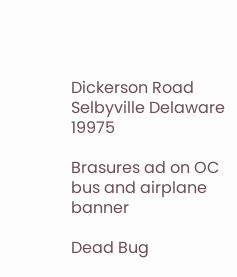Dickerson Road
Selbyville Delaware 19975

Brasures ad on OC bus and airplane banner

Dead Bug